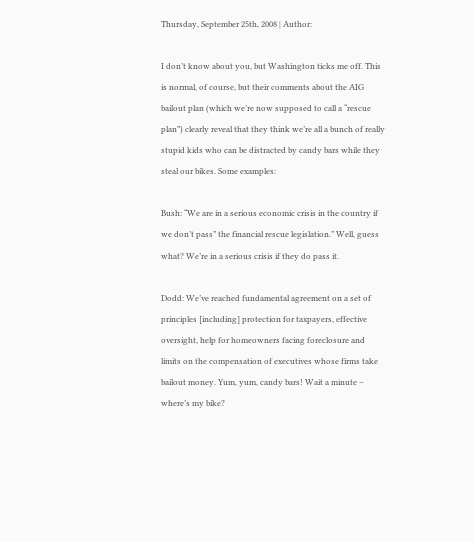Thursday, September 25th, 2008 | Author:

I don’t know about you, but Washington ticks me off. This is normal, of course, but their comments about the AIG bailout plan (which we’re now supposed to call a “rescue plan”) clearly reveal that they think we’re all a bunch of really stupid kids who can be distracted by candy bars while they steal our bikes. Some examples:

Bush: “We are in a serious economic crisis in the country if we don’t pass” the financial rescue legislation.” Well, guess what? We’re in a serious crisis if they do pass it.

Dodd: We’ve reached fundamental agreement on a set of principles [including] protection for taxpayers, effective oversight, help for homeowners facing foreclosure and limits on the compensation of executives whose firms take bailout money. Yum, yum, candy bars! Wait a minute – where’s my bike?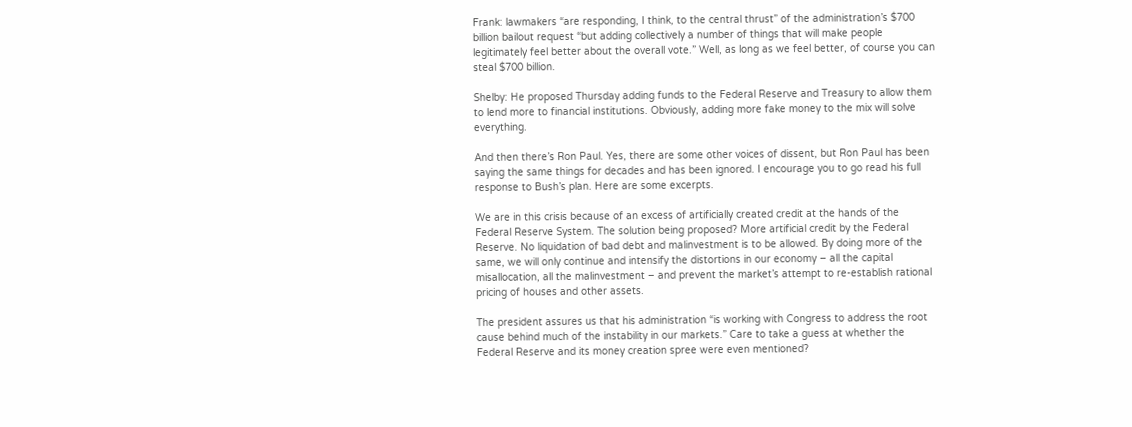Frank: lawmakers “are responding, I think, to the central thrust” of the administration’s $700 billion bailout request “but adding collectively a number of things that will make people legitimately feel better about the overall vote.” Well, as long as we feel better, of course you can steal $700 billion.

Shelby: He proposed Thursday adding funds to the Federal Reserve and Treasury to allow them to lend more to financial institutions. Obviously, adding more fake money to the mix will solve everything.

And then there’s Ron Paul. Yes, there are some other voices of dissent, but Ron Paul has been saying the same things for decades and has been ignored. I encourage you to go read his full response to Bush’s plan. Here are some excerpts.

We are in this crisis because of an excess of artificially created credit at the hands of the Federal Reserve System. The solution being proposed? More artificial credit by the Federal Reserve. No liquidation of bad debt and malinvestment is to be allowed. By doing more of the same, we will only continue and intensify the distortions in our economy – all the capital misallocation, all the malinvestment – and prevent the market’s attempt to re-establish rational pricing of houses and other assets.

The president assures us that his administration “is working with Congress to address the root cause behind much of the instability in our markets.” Care to take a guess at whether the Federal Reserve and its money creation spree were even mentioned?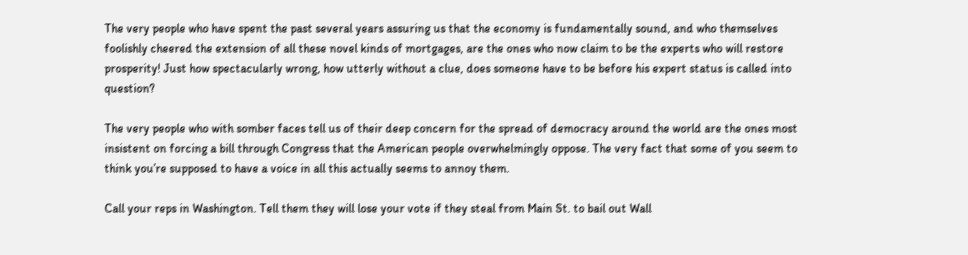The very people who have spent the past several years assuring us that the economy is fundamentally sound, and who themselves foolishly cheered the extension of all these novel kinds of mortgages, are the ones who now claim to be the experts who will restore prosperity! Just how spectacularly wrong, how utterly without a clue, does someone have to be before his expert status is called into question?

The very people who with somber faces tell us of their deep concern for the spread of democracy around the world are the ones most insistent on forcing a bill through Congress that the American people overwhelmingly oppose. The very fact that some of you seem to think you’re supposed to have a voice in all this actually seems to annoy them.

Call your reps in Washington. Tell them they will lose your vote if they steal from Main St. to bail out Wall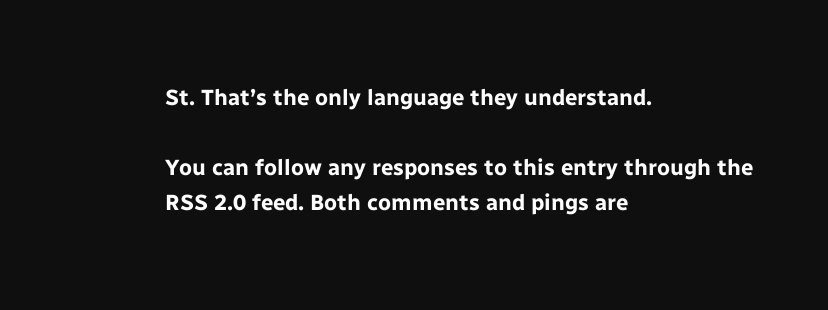St. That’s the only language they understand.

You can follow any responses to this entry through the RSS 2.0 feed. Both comments and pings are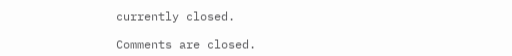currently closed.

Comments are closed.